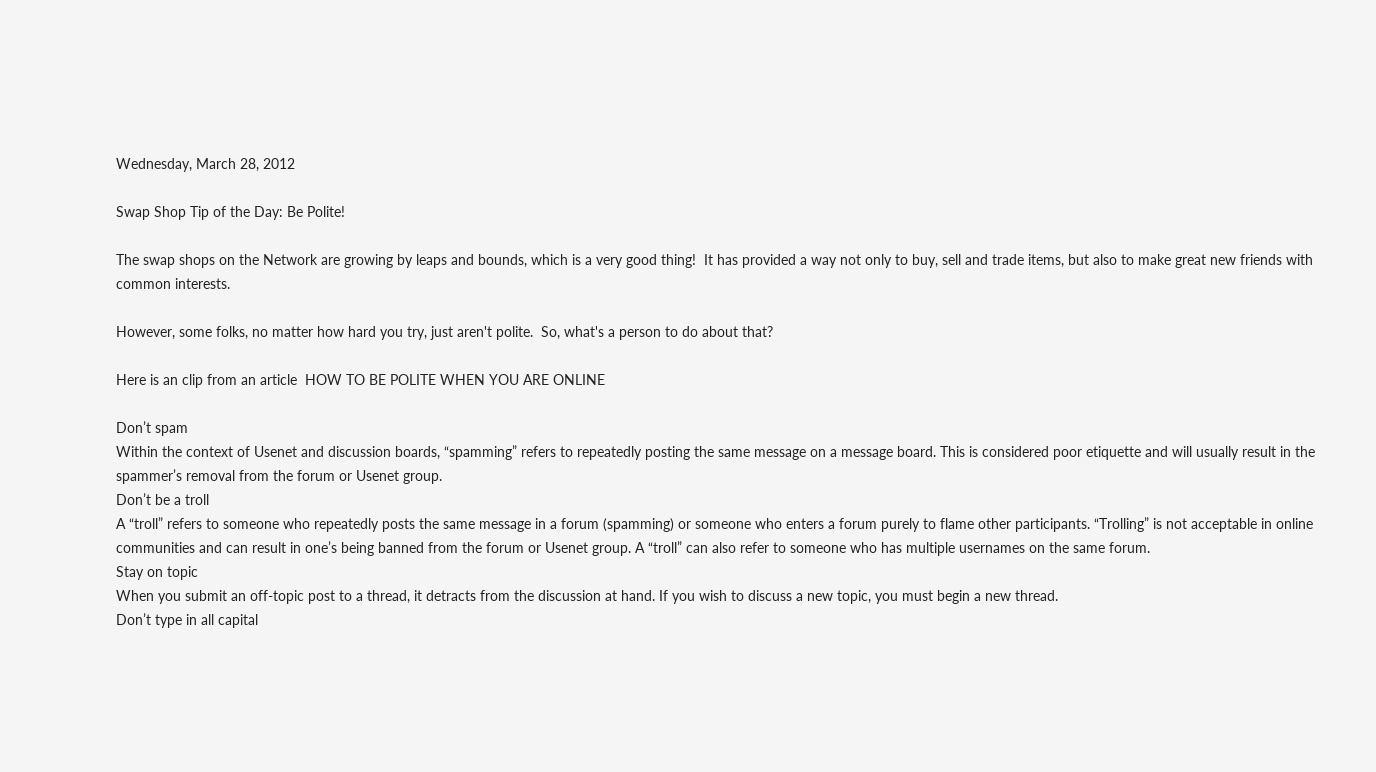Wednesday, March 28, 2012

Swap Shop Tip of the Day: Be Polite!

The swap shops on the Network are growing by leaps and bounds, which is a very good thing!  It has provided a way not only to buy, sell and trade items, but also to make great new friends with common interests.

However, some folks, no matter how hard you try, just aren't polite.  So, what's a person to do about that?

Here is an clip from an article  HOW TO BE POLITE WHEN YOU ARE ONLINE

Don’t spam
Within the context of Usenet and discussion boards, “spamming” refers to repeatedly posting the same message on a message board. This is considered poor etiquette and will usually result in the spammer’s removal from the forum or Usenet group.
Don’t be a troll
A “troll” refers to someone who repeatedly posts the same message in a forum (spamming) or someone who enters a forum purely to flame other participants. “Trolling” is not acceptable in online communities and can result in one’s being banned from the forum or Usenet group. A “troll” can also refer to someone who has multiple usernames on the same forum.
Stay on topic
When you submit an off-topic post to a thread, it detracts from the discussion at hand. If you wish to discuss a new topic, you must begin a new thread.
Don’t type in all capital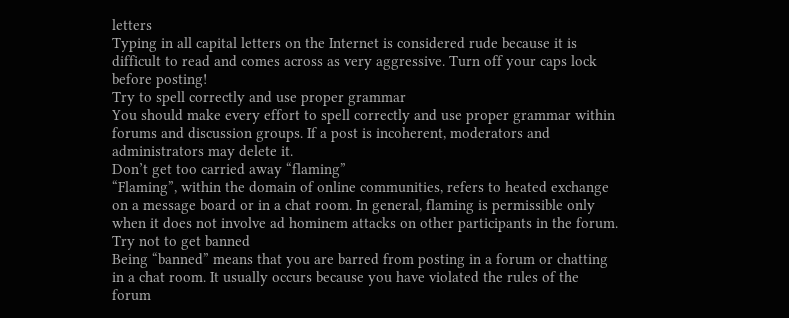letters
Typing in all capital letters on the Internet is considered rude because it is difficult to read and comes across as very aggressive. Turn off your caps lock before posting!
Try to spell correctly and use proper grammar
You should make every effort to spell correctly and use proper grammar within forums and discussion groups. If a post is incoherent, moderators and administrators may delete it.
Don’t get too carried away “flaming”
“Flaming”, within the domain of online communities, refers to heated exchange on a message board or in a chat room. In general, flaming is permissible only when it does not involve ad hominem attacks on other participants in the forum.
Try not to get banned
Being “banned” means that you are barred from posting in a forum or chatting in a chat room. It usually occurs because you have violated the rules of the forum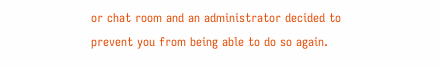or chat room and an administrator decided to prevent you from being able to do so again.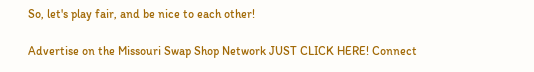So, let's play fair, and be nice to each other!

Advertise on the Missouri Swap Shop Network JUST CLICK HERE! Connect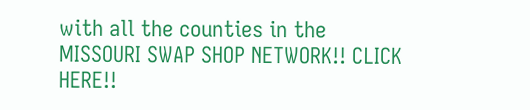with all the counties in the MISSOURI SWAP SHOP NETWORK!! CLICK HERE!!